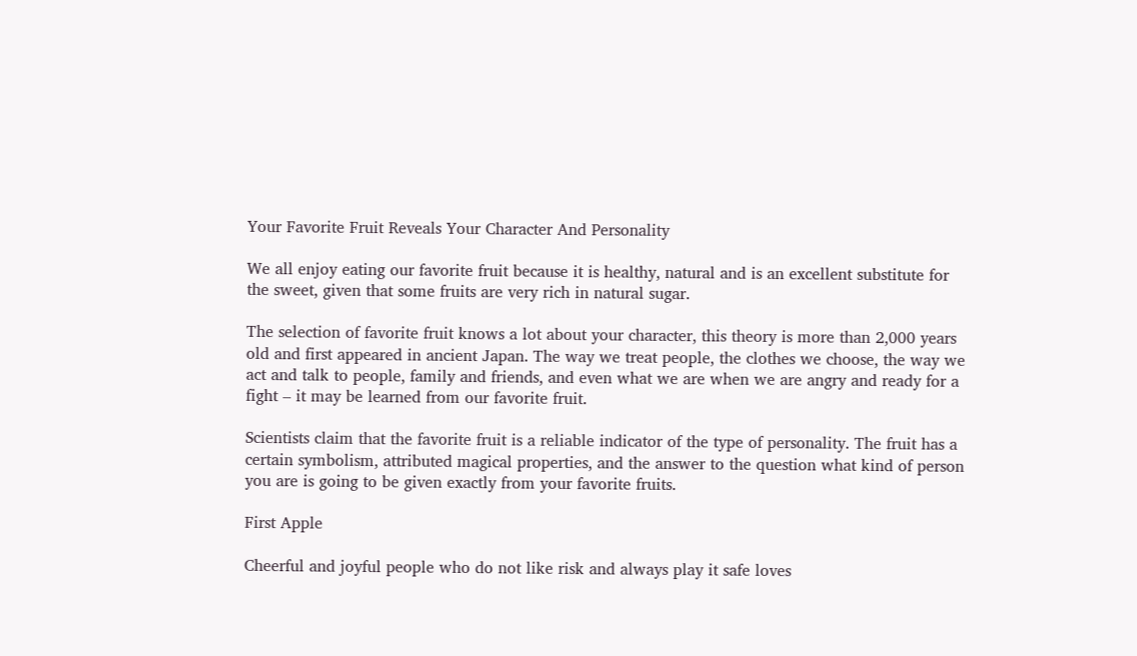Your Favorite Fruit Reveals Your Character And Personality

We all enjoy eating our favorite fruit because it is healthy, natural and is an excellent substitute for the sweet, given that some fruits are very rich in natural sugar.

The selection of favorite fruit knows a lot about your character, this theory is more than 2,000 years old and first appeared in ancient Japan. The way we treat people, the clothes we choose, the way we act and talk to people, family and friends, and even what we are when we are angry and ready for a fight – it may be learned from our favorite fruit.

Scientists claim that the favorite fruit is a reliable indicator of the type of personality. The fruit has a certain symbolism, attributed magical properties, and the answer to the question what kind of person you are is going to be given exactly from your favorite fruits.

First Apple

Cheerful and joyful people who do not like risk and always play it safe loves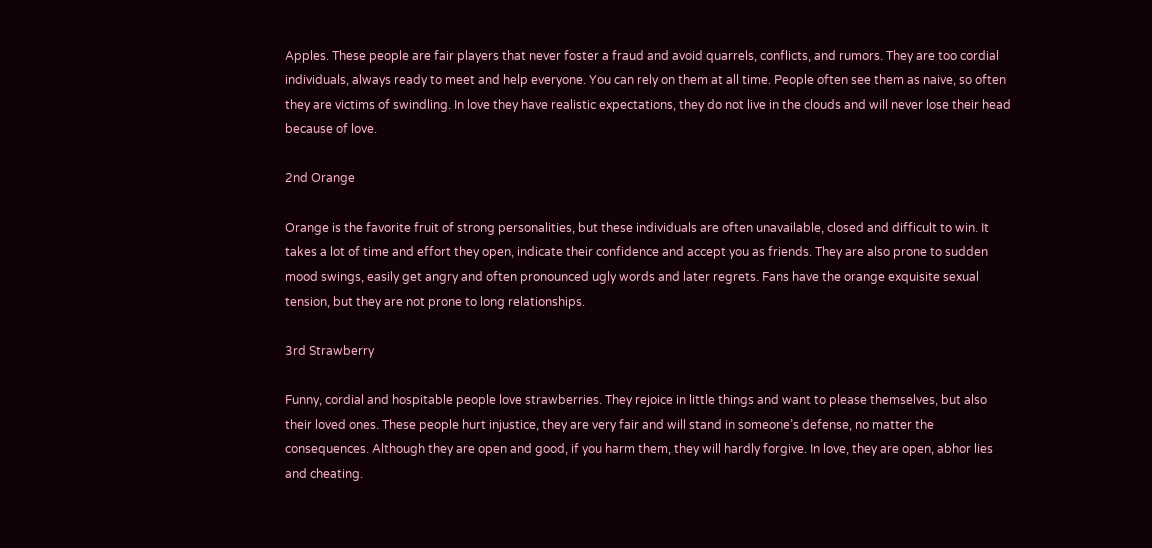Apples. These people are fair players that never foster a fraud and avoid quarrels, conflicts, and rumors. They are too cordial individuals, always ready to meet and help everyone. You can rely on them at all time. People often see them as naive, so often they are victims of swindling. In love they have realistic expectations, they do not live in the clouds and will never lose their head because of love.

2nd Orange

Orange is the favorite fruit of strong personalities, but these individuals are often unavailable, closed and difficult to win. It takes a lot of time and effort they open, indicate their confidence and accept you as friends. They are also prone to sudden mood swings, easily get angry and often pronounced ugly words and later regrets. Fans have the orange exquisite sexual tension, but they are not prone to long relationships.

3rd Strawberry

Funny, cordial and hospitable people love strawberries. They rejoice in little things and want to please themselves, but also their loved ones. These people hurt injustice, they are very fair and will stand in someone’s defense, no matter the consequences. Although they are open and good, if you harm them, they will hardly forgive. In love, they are open, abhor lies and cheating.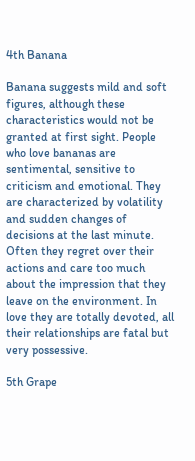4th Banana

Banana suggests mild and soft figures, although these characteristics would not be granted at first sight. People who love bananas are sentimental, sensitive to criticism and emotional. They are characterized by volatility and sudden changes of decisions at the last minute. Often they regret over their actions and care too much about the impression that they leave on the environment. In love they are totally devoted, all their relationships are fatal but very possessive.

5th Grape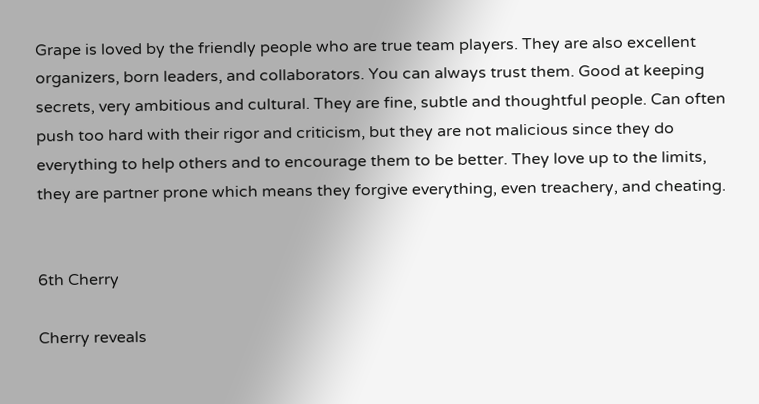Grape is loved by the friendly people who are true team players. They are also excellent organizers, born leaders, and collaborators. You can always trust them. Good at keeping secrets, very ambitious and cultural. They are fine, subtle and thoughtful people. Can often push too hard with their rigor and criticism, but they are not malicious since they do everything to help others and to encourage them to be better. They love up to the limits, they are partner prone which means they forgive everything, even treachery, and cheating.


6th Cherry

Cherry reveals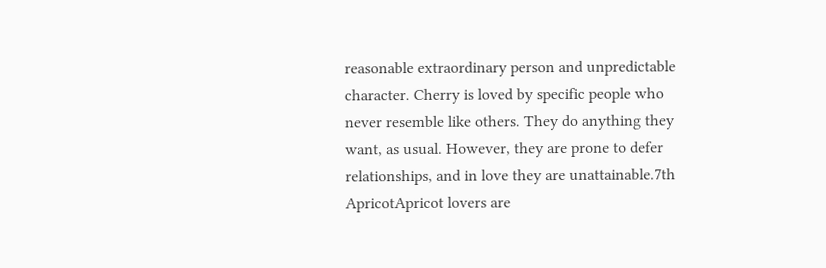reasonable extraordinary person and unpredictable character. Cherry is loved by specific people who never resemble like others. They do anything they want, as usual. However, they are prone to defer relationships, and in love they are unattainable.7th ApricotApricot lovers are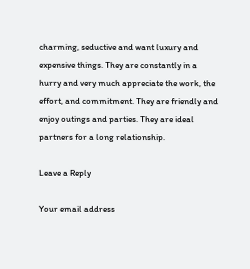charming, seductive and want luxury and expensive things. They are constantly in a hurry and very much appreciate the work, the effort, and commitment. They are friendly and enjoy outings and parties. They are ideal partners for a long relationship.

Leave a Reply

Your email address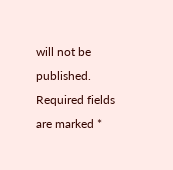will not be published. Required fields are marked *